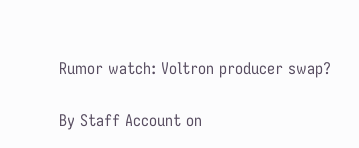Rumor watch: Voltron producer swap?

By Staff Account on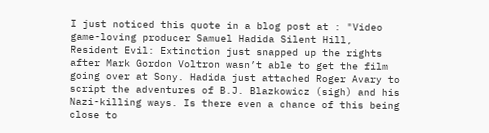I just noticed this quote in a blog post at : "Video game-loving producer Samuel Hadida Silent Hill, Resident Evil: Extinction just snapped up the rights after Mark Gordon Voltron wasn’t able to get the film going over at Sony. Hadida just attached Roger Avary to script the adventures of B.J. Blazkowicz (sigh) and his Nazi-killing ways. Is there even a chance of this being close to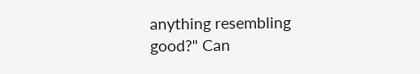anything resembling good?" Can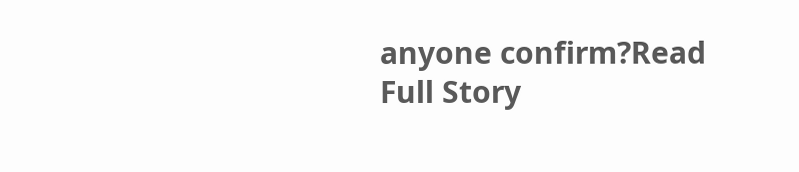anyone confirm?Read Full Story